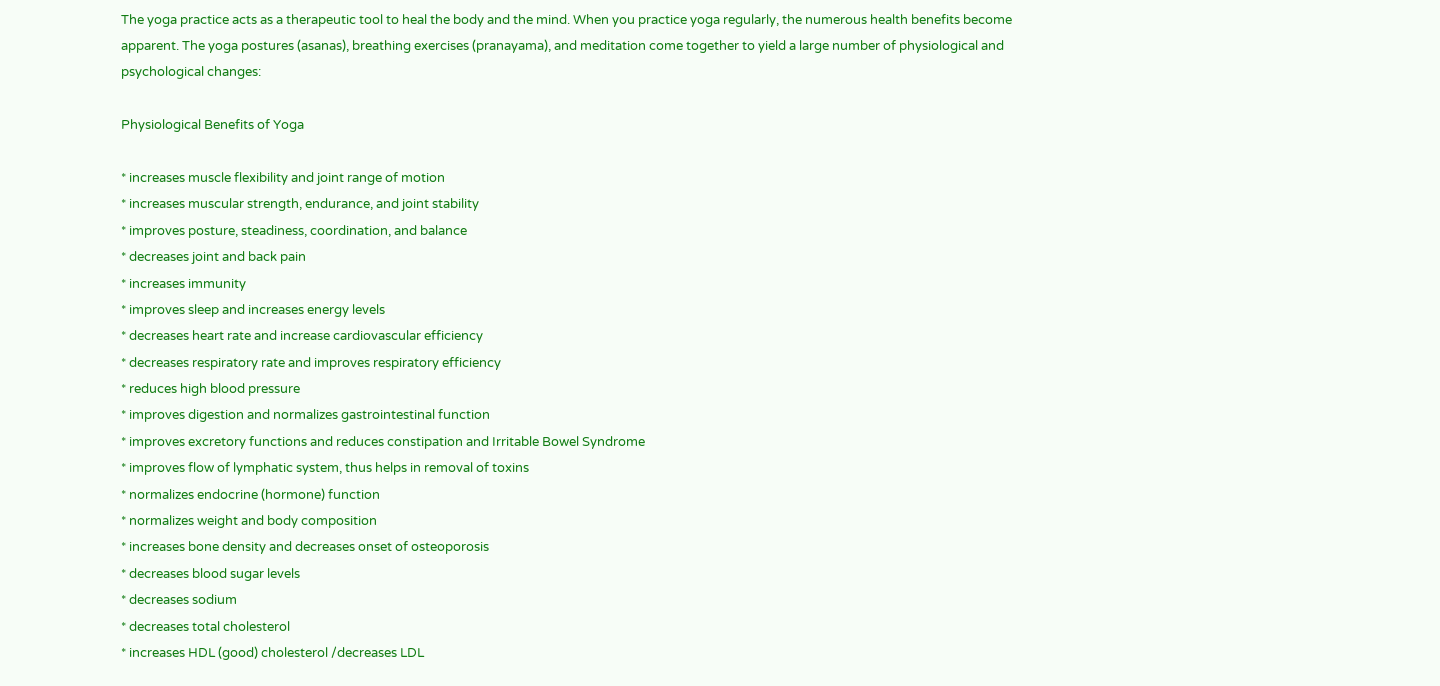The yoga practice acts as a therapeutic tool to heal the body and the mind. When you practice yoga regularly, the numerous health benefits become apparent. The yoga postures (asanas), breathing exercises (pranayama), and meditation come together to yield a large number of physiological and psychological changes:

Physiological Benefits of Yoga

* increases muscle flexibility and joint range of motion
* increases muscular strength, endurance, and joint stability
* improves posture, steadiness, coordination, and balance
* decreases joint and back pain
* increases immunity
* improves sleep and increases energy levels
* decreases heart rate and increase cardiovascular efficiency
* decreases respiratory rate and improves respiratory efficiency
* reduces high blood pressure
* improves digestion and normalizes gastrointestinal function
* improves excretory functions and reduces constipation and Irritable Bowel Syndrome
* improves flow of lymphatic system, thus helps in removal of toxins
* normalizes endocrine (hormone) function
* normalizes weight and body composition
* increases bone density and decreases onset of osteoporosis
* decreases blood sugar levels
* decreases sodium
* decreases total cholesterol
* increases HDL (good) cholesterol /decreases LDL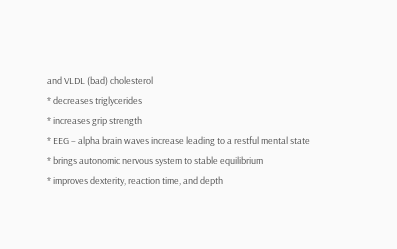and VLDL (bad) cholesterol
* decreases triglycerides
* increases grip strength
* EEG – alpha brain waves increase leading to a restful mental state
* brings autonomic nervous system to stable equilibrium
* improves dexterity, reaction time, and depth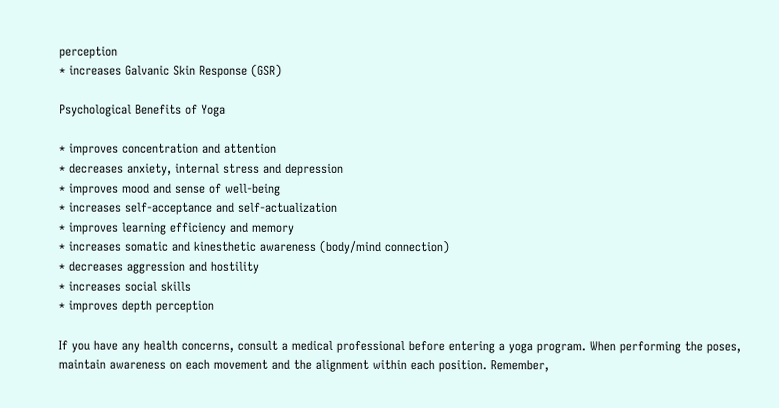perception
* increases Galvanic Skin Response (GSR)

Psychological Benefits of Yoga

* improves concentration and attention
* decreases anxiety, internal stress and depression
* improves mood and sense of well-being
* increases self-acceptance and self-actualization
* improves learning efficiency and memory
* increases somatic and kinesthetic awareness (body/mind connection)
* decreases aggression and hostility
* increases social skills
* improves depth perception

If you have any health concerns, consult a medical professional before entering a yoga program. When performing the poses, maintain awareness on each movement and the alignment within each position. Remember,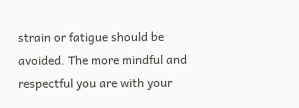strain or fatigue should be avoided. The more mindful and respectful you are with your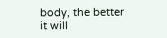body, the better it will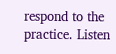respond to the practice. Listen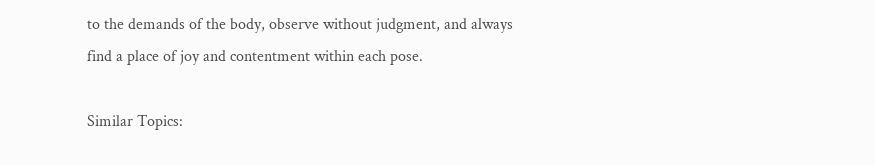to the demands of the body, observe without judgment, and always find a place of joy and contentment within each pose.

Similar Topics: